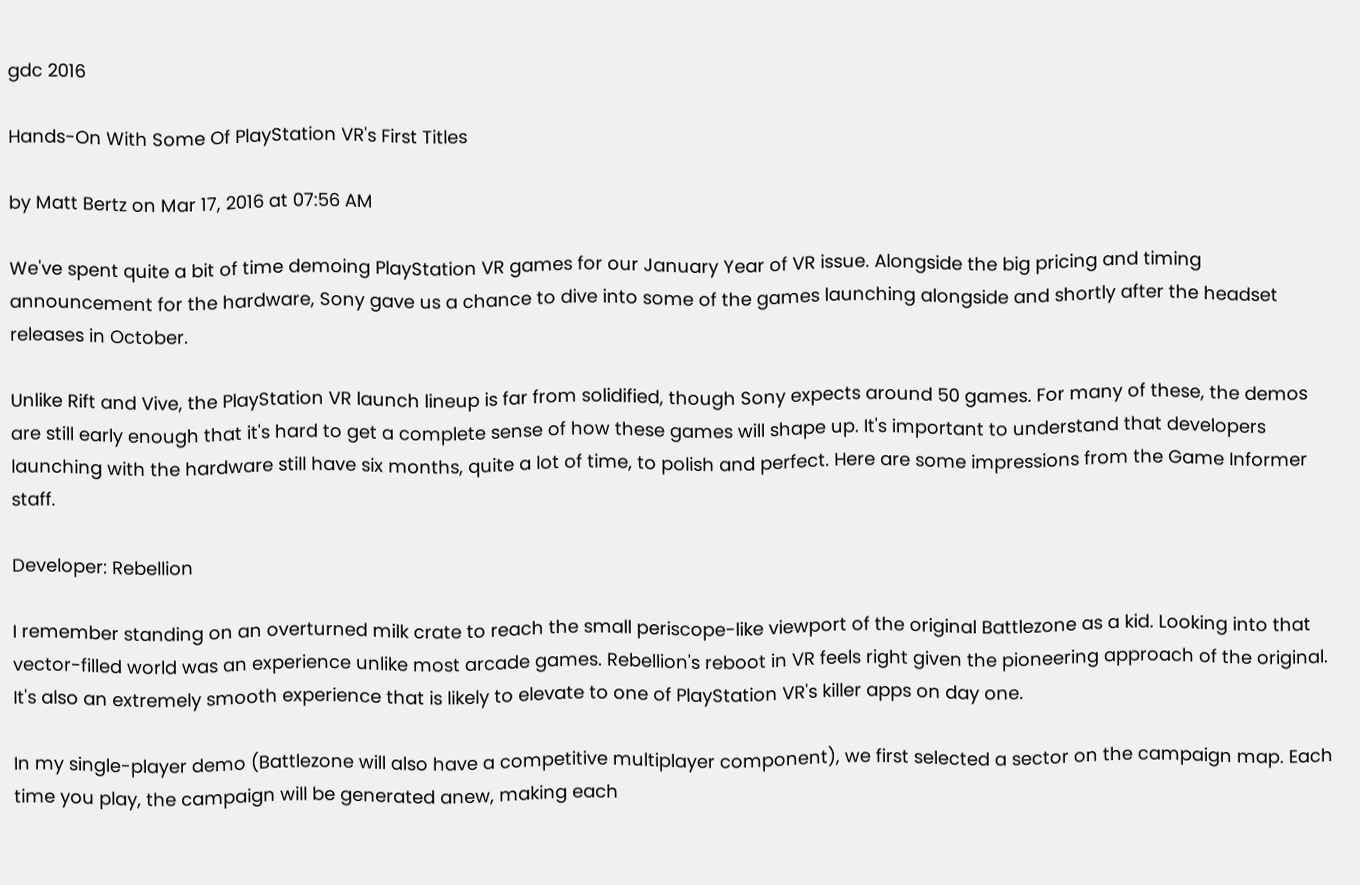gdc 2016

Hands-On With Some Of PlayStation VR's First Titles

by Matt Bertz on Mar 17, 2016 at 07:56 AM

We've spent quite a bit of time demoing PlayStation VR games for our January Year of VR issue. Alongside the big pricing and timing announcement for the hardware, Sony gave us a chance to dive into some of the games launching alongside and shortly after the headset releases in October.

Unlike Rift and Vive, the PlayStation VR launch lineup is far from solidified, though Sony expects around 50 games. For many of these, the demos are still early enough that it's hard to get a complete sense of how these games will shape up. It's important to understand that developers launching with the hardware still have six months, quite a lot of time, to polish and perfect. Here are some impressions from the Game Informer staff.

Developer: Rebellion

I remember standing on an overturned milk crate to reach the small periscope-like viewport of the original Battlezone as a kid. Looking into that vector-filled world was an experience unlike most arcade games. Rebellion's reboot in VR feels right given the pioneering approach of the original. It's also an extremely smooth experience that is likely to elevate to one of PlayStation VR's killer apps on day one.

In my single-player demo (Battlezone will also have a competitive multiplayer component), we first selected a sector on the campaign map. Each time you play, the campaign will be generated anew, making each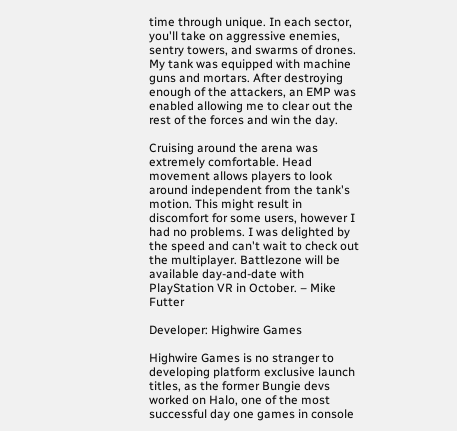time through unique. In each sector, you'll take on aggressive enemies, sentry towers, and swarms of drones. My tank was equipped with machine guns and mortars. After destroying enough of the attackers, an EMP was enabled allowing me to clear out the rest of the forces and win the day.

Cruising around the arena was extremely comfortable. Head movement allows players to look around independent from the tank's motion. This might result in discomfort for some users, however I had no problems. I was delighted by the speed and can't wait to check out the multiplayer. Battlezone will be available day-and-date with PlayStation VR in October. – Mike Futter

Developer: Highwire Games

Highwire Games is no stranger to developing platform exclusive launch titles, as the former Bungie devs worked on Halo, one of the most successful day one games in console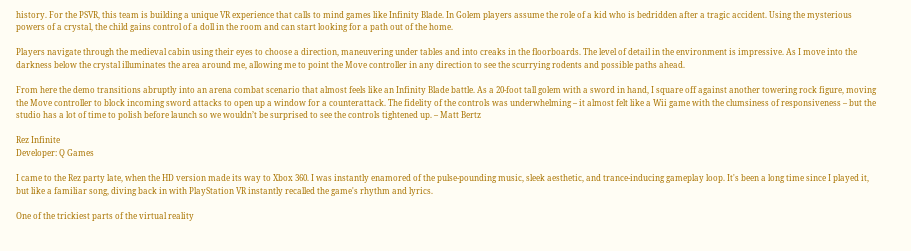history. For the PSVR, this team is building a unique VR experience that calls to mind games like Infinity Blade. In Golem players assume the role of a kid who is bedridden after a tragic accident. Using the mysterious powers of a crystal, the child gains control of a doll in the room and can start looking for a path out of the home.

Players navigate through the medieval cabin using their eyes to choose a direction, maneuvering under tables and into creaks in the floorboards. The level of detail in the environment is impressive. As I move into the darkness below the crystal illuminates the area around me, allowing me to point the Move controller in any direction to see the scurrying rodents and possible paths ahead.

From here the demo transitions abruptly into an arena combat scenario that almost feels like an Infinity Blade battle. As a 20-foot tall golem with a sword in hand, I square off against another towering rock figure, moving the Move controller to block incoming sword attacks to open up a window for a counterattack. The fidelity of the controls was underwhelming – it almost felt like a Wii game with the clumsiness of responsiveness – but the studio has a lot of time to polish before launch so we wouldn’t be surprised to see the controls tightened up. – Matt Bertz

Rez Infinite
Developer: Q Games

I came to the Rez party late, when the HD version made its way to Xbox 360. I was instantly enamored of the pulse-pounding music, sleek aesthetic, and trance-inducing gameplay loop. It's been a long time since I played it, but like a familiar song, diving back in with PlayStation VR instantly recalled the game's rhythm and lyrics.

One of the trickiest parts of the virtual reality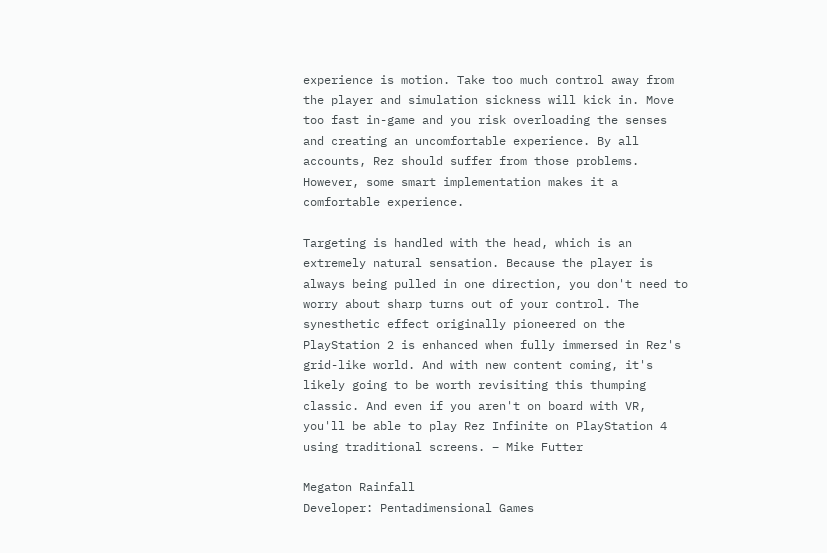experience is motion. Take too much control away from the player and simulation sickness will kick in. Move too fast in-game and you risk overloading the senses and creating an uncomfortable experience. By all accounts, Rez should suffer from those problems. However, some smart implementation makes it a comfortable experience.

Targeting is handled with the head, which is an extremely natural sensation. Because the player is always being pulled in one direction, you don't need to worry about sharp turns out of your control. The synesthetic effect originally pioneered on the PlayStation 2 is enhanced when fully immersed in Rez's grid-like world. And with new content coming, it's likely going to be worth revisiting this thumping classic. And even if you aren't on board with VR, you'll be able to play Rez Infinite on PlayStation 4 using traditional screens. – Mike Futter

Megaton Rainfall
Developer: Pentadimensional Games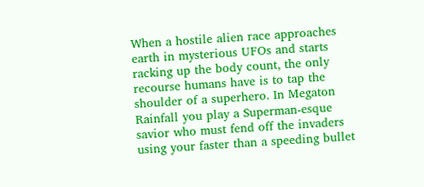When a hostile alien race approaches earth in mysterious UFOs and starts racking up the body count, the only recourse humans have is to tap the shoulder of a superhero. In Megaton Rainfall you play a Superman-esque savior who must fend off the invaders using your faster than a speeding bullet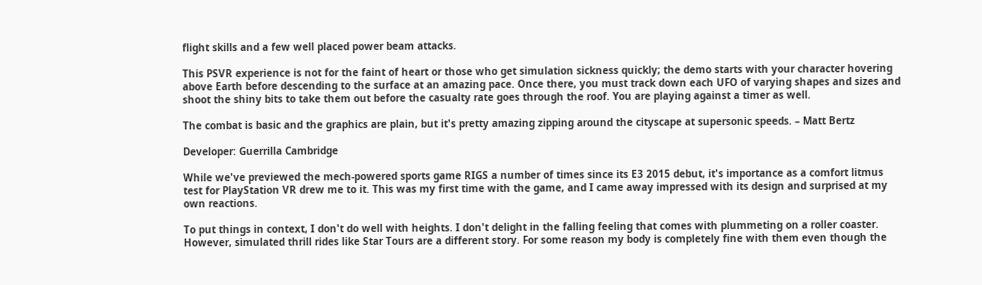flight skills and a few well placed power beam attacks.

This PSVR experience is not for the faint of heart or those who get simulation sickness quickly; the demo starts with your character hovering above Earth before descending to the surface at an amazing pace. Once there, you must track down each UFO of varying shapes and sizes and shoot the shiny bits to take them out before the casualty rate goes through the roof. You are playing against a timer as well.

The combat is basic and the graphics are plain, but it's pretty amazing zipping around the cityscape at supersonic speeds. – Matt Bertz

Developer: Guerrilla Cambridge

While we've previewed the mech-powered sports game RIGS a number of times since its E3 2015 debut, it's importance as a comfort litmus test for PlayStation VR drew me to it. This was my first time with the game, and I came away impressed with its design and surprised at my own reactions.

To put things in context, I don't do well with heights. I don't delight in the falling feeling that comes with plummeting on a roller coaster. However, simulated thrill rides like Star Tours are a different story. For some reason my body is completely fine with them even though the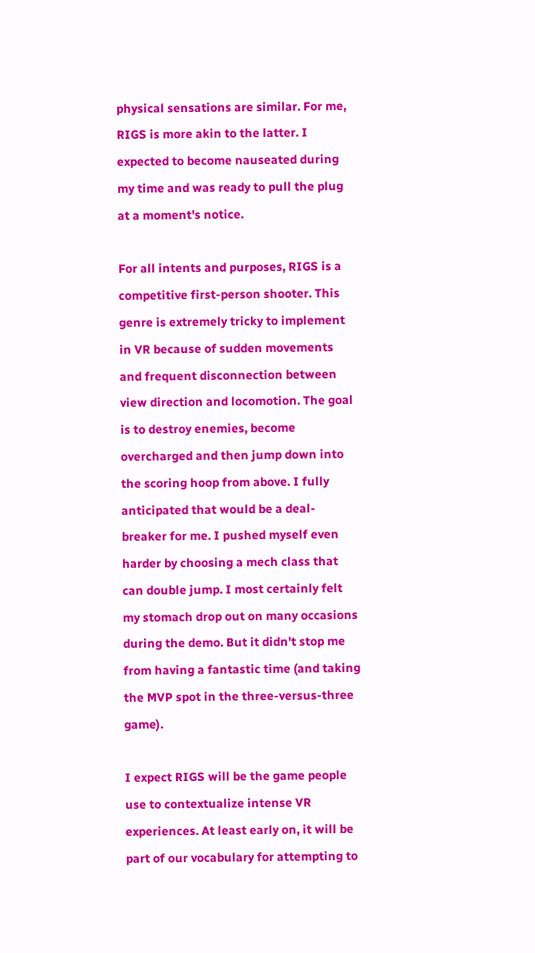physical sensations are similar. For me, RIGS is more akin to the latter. I expected to become nauseated during my time and was ready to pull the plug at a moment's notice.

For all intents and purposes, RIGS is a competitive first-person shooter. This genre is extremely tricky to implement in VR because of sudden movements and frequent disconnection between view direction and locomotion. The goal is to destroy enemies, become overcharged and then jump down into the scoring hoop from above. I fully anticipated that would be a deal-breaker for me. I pushed myself even harder by choosing a mech class that can double jump. I most certainly felt my stomach drop out on many occasions during the demo. But it didn't stop me from having a fantastic time (and taking the MVP spot in the three-versus-three game).

I expect RIGS will be the game people use to contextualize intense VR experiences. At least early on, it will be part of our vocabulary for attempting to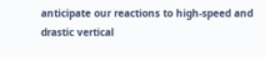anticipate our reactions to high-speed and drastic vertical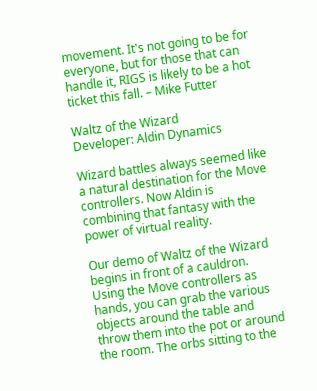movement. It's not going to be for everyone, but for those that can handle it, RIGS is likely to be a hot ticket this fall. – Mike Futter

Waltz of the Wizard
Developer: Aldin Dynamics

Wizard battles always seemed like a natural destination for the Move controllers. Now Aldin is combining that fantasy with the power of virtual reality.

Our demo of Waltz of the Wizard begins in front of a cauldron. Using the Move controllers as hands, you can grab the various objects around the table and throw them into the pot or around the room. The orbs sitting to the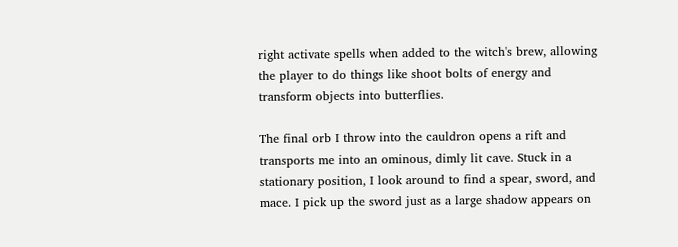right activate spells when added to the witch's brew, allowing the player to do things like shoot bolts of energy and transform objects into butterflies.

The final orb I throw into the cauldron opens a rift and transports me into an ominous, dimly lit cave. Stuck in a stationary position, I look around to find a spear, sword, and mace. I pick up the sword just as a large shadow appears on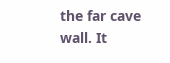the far cave wall. It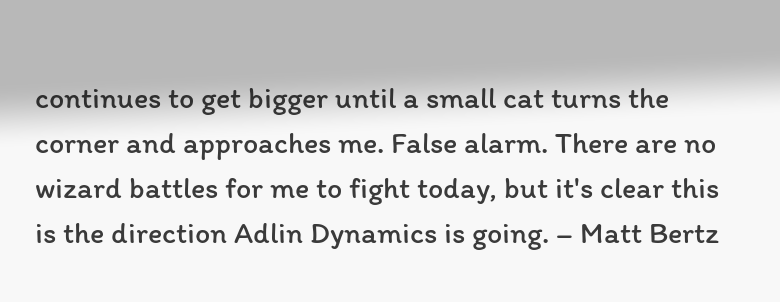continues to get bigger until a small cat turns the corner and approaches me. False alarm. There are no wizard battles for me to fight today, but it's clear this is the direction Adlin Dynamics is going. – Matt Bertz